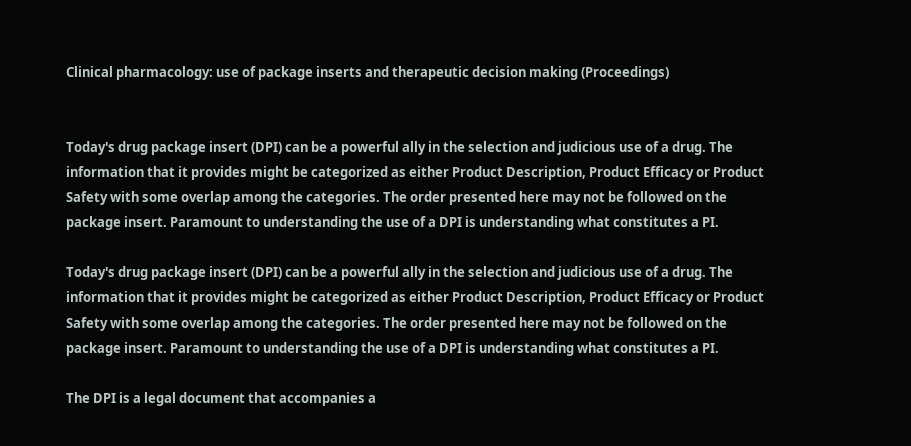Clinical pharmacology: use of package inserts and therapeutic decision making (Proceedings)


Today's drug package insert (DPI) can be a powerful ally in the selection and judicious use of a drug. The information that it provides might be categorized as either Product Description, Product Efficacy or Product Safety with some overlap among the categories. The order presented here may not be followed on the package insert. Paramount to understanding the use of a DPI is understanding what constitutes a PI.

Today's drug package insert (DPI) can be a powerful ally in the selection and judicious use of a drug. The information that it provides might be categorized as either Product Description, Product Efficacy or Product Safety with some overlap among the categories. The order presented here may not be followed on the package insert. Paramount to understanding the use of a DPI is understanding what constitutes a PI.

The DPI is a legal document that accompanies a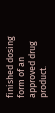finished dosing form of an approved drug product.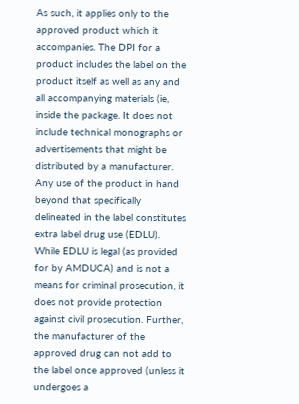As such, it applies only to the approved product which it accompanies. The DPI for a product includes the label on the product itself as well as any and all accompanying materials (ie, inside the package. It does not include technical monographs or advertisements that might be distributed by a manufacturer. Any use of the product in hand beyond that specifically delineated in the label constitutes extra label drug use (EDLU). While EDLU is legal (as provided for by AMDUCA) and is not a means for criminal prosecution, it does not provide protection against civil prosecution. Further, the manufacturer of the approved drug can not add to the label once approved (unless it undergoes a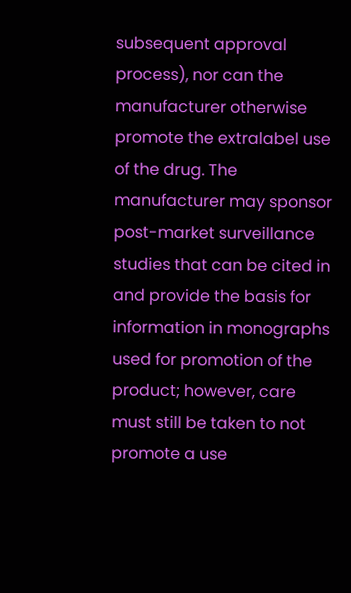subsequent approval process), nor can the manufacturer otherwise promote the extralabel use of the drug. The manufacturer may sponsor post-market surveillance studies that can be cited in and provide the basis for information in monographs used for promotion of the product; however, care must still be taken to not promote a use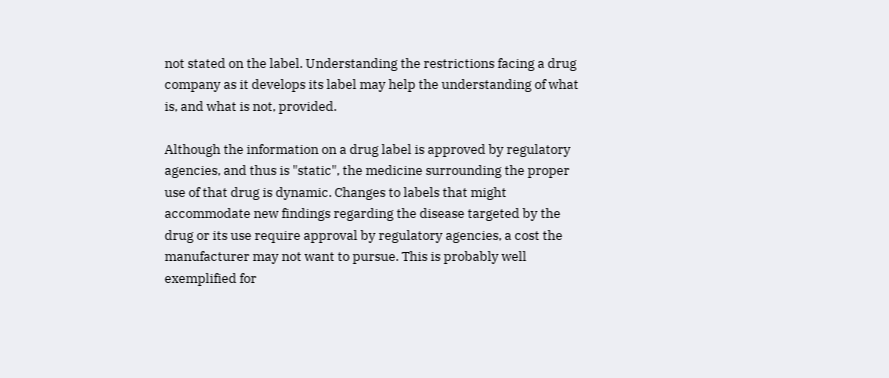not stated on the label. Understanding the restrictions facing a drug company as it develops its label may help the understanding of what is, and what is not, provided.

Although the information on a drug label is approved by regulatory agencies, and thus is "static", the medicine surrounding the proper use of that drug is dynamic. Changes to labels that might accommodate new findings regarding the disease targeted by the drug or its use require approval by regulatory agencies, a cost the manufacturer may not want to pursue. This is probably well exemplified for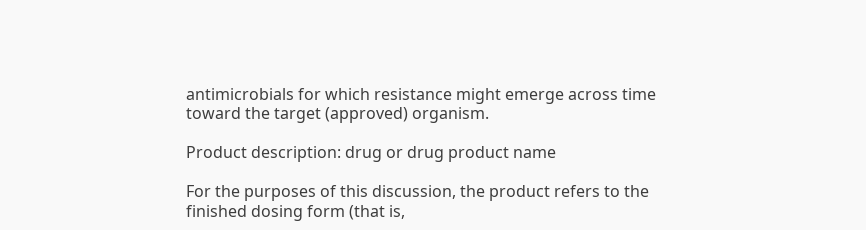antimicrobials for which resistance might emerge across time toward the target (approved) organism.

Product description: drug or drug product name

For the purposes of this discussion, the product refers to the finished dosing form (that is,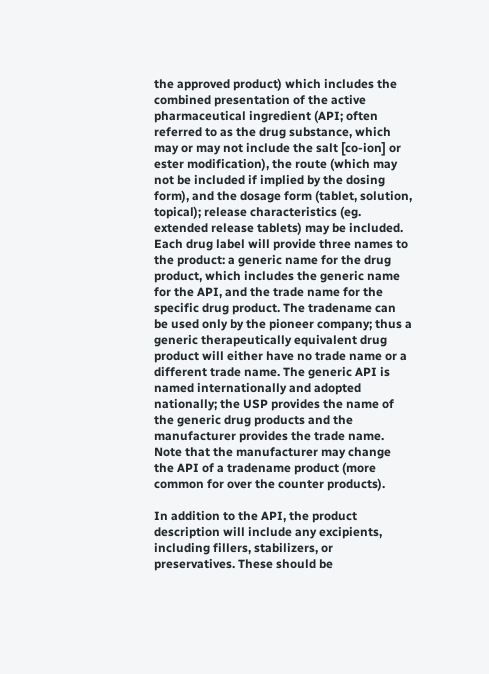the approved product) which includes the combined presentation of the active pharmaceutical ingredient (API; often referred to as the drug substance, which may or may not include the salt [co-ion] or ester modification), the route (which may not be included if implied by the dosing form), and the dosage form (tablet, solution, topical); release characteristics (eg. extended release tablets) may be included. Each drug label will provide three names to the product: a generic name for the drug product, which includes the generic name for the API, and the trade name for the specific drug product. The tradename can be used only by the pioneer company; thus a generic therapeutically equivalent drug product will either have no trade name or a different trade name. The generic API is named internationally and adopted nationally; the USP provides the name of the generic drug products and the manufacturer provides the trade name. Note that the manufacturer may change the API of a tradename product (more common for over the counter products).

In addition to the API, the product description will include any excipients, including fillers, stabilizers, or preservatives. These should be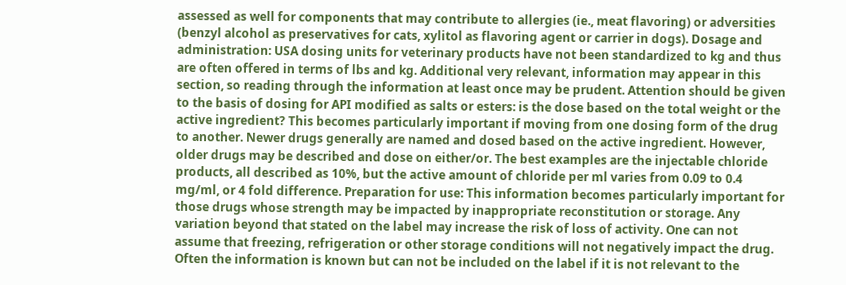assessed as well for components that may contribute to allergies (ie., meat flavoring) or adversities (benzyl alcohol as preservatives for cats, xylitol as flavoring agent or carrier in dogs). Dosage and administration: USA dosing units for veterinary products have not been standardized to kg and thus are often offered in terms of lbs and kg. Additional very relevant, information may appear in this section, so reading through the information at least once may be prudent. Attention should be given to the basis of dosing for API modified as salts or esters: is the dose based on the total weight or the active ingredient? This becomes particularly important if moving from one dosing form of the drug to another. Newer drugs generally are named and dosed based on the active ingredient. However, older drugs may be described and dose on either/or. The best examples are the injectable chloride products, all described as 10%, but the active amount of chloride per ml varies from 0.09 to 0.4 mg/ml, or 4 fold difference. Preparation for use: This information becomes particularly important for those drugs whose strength may be impacted by inappropriate reconstitution or storage. Any variation beyond that stated on the label may increase the risk of loss of activity. One can not assume that freezing, refrigeration or other storage conditions will not negatively impact the drug. Often the information is known but can not be included on the label if it is not relevant to the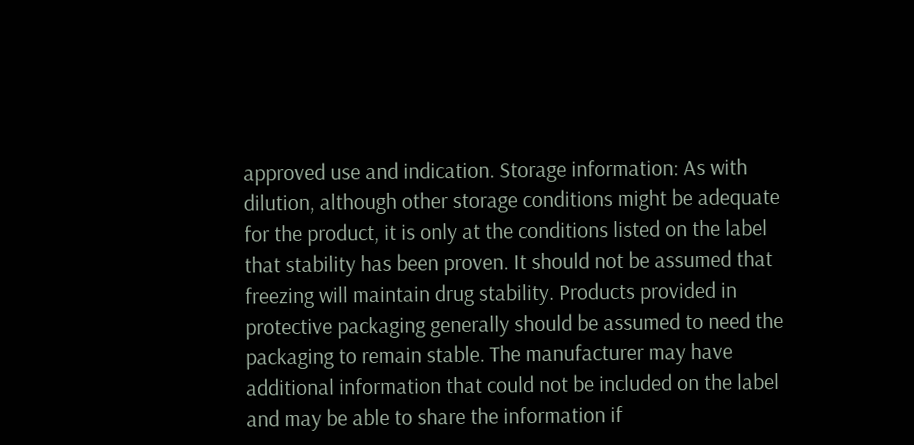approved use and indication. Storage information: As with dilution, although other storage conditions might be adequate for the product, it is only at the conditions listed on the label that stability has been proven. It should not be assumed that freezing will maintain drug stability. Products provided in protective packaging generally should be assumed to need the packaging to remain stable. The manufacturer may have additional information that could not be included on the label and may be able to share the information if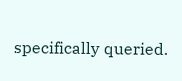specifically queried.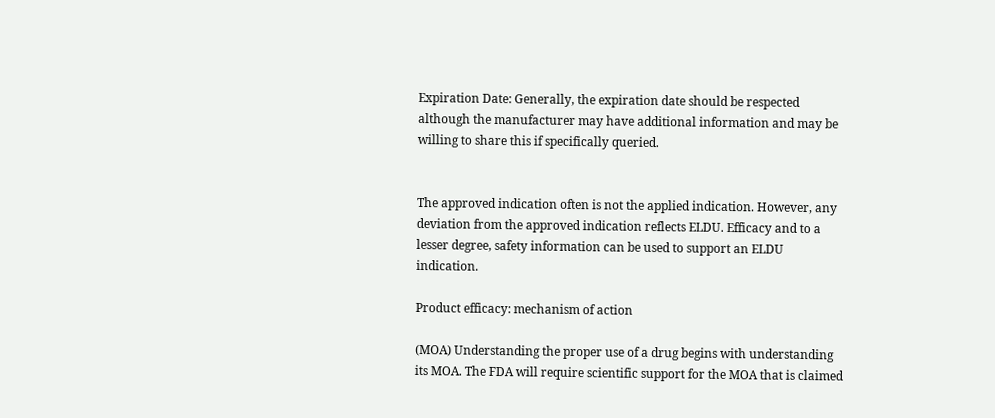Expiration Date: Generally, the expiration date should be respected although the manufacturer may have additional information and may be willing to share this if specifically queried.


The approved indication often is not the applied indication. However, any deviation from the approved indication reflects ELDU. Efficacy and to a lesser degree, safety information can be used to support an ELDU indication.

Product efficacy: mechanism of action

(MOA) Understanding the proper use of a drug begins with understanding its MOA. The FDA will require scientific support for the MOA that is claimed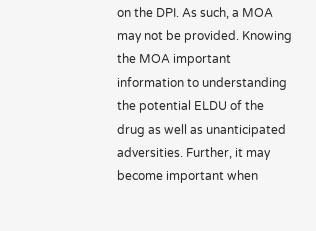on the DPI. As such, a MOA may not be provided. Knowing the MOA important information to understanding the potential ELDU of the drug as well as unanticipated adversities. Further, it may become important when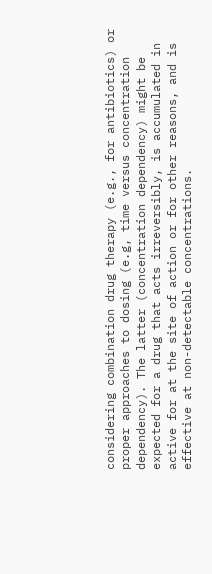considering combination drug therapy (e.g., for antibiotics) or proper approaches to dosing (e.g, time versus concentration dependency). The latter (concentration dependency) might be expected for a drug that acts irreversibly, is accumulated in active for at the site of action or for other reasons, and is effective at non-detectable concentrations.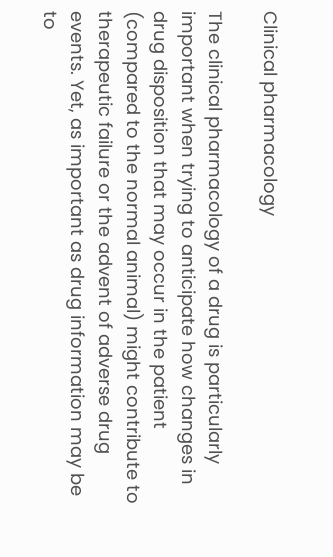Clinical pharmacology

The clinical pharmacology of a drug is particularly important when trying to anticipate how changes in drug disposition that may occur in the patient (compared to the normal animal) might contribute to therapeutic failure or the advent of adverse drug events. Yet, as important as drug information may be to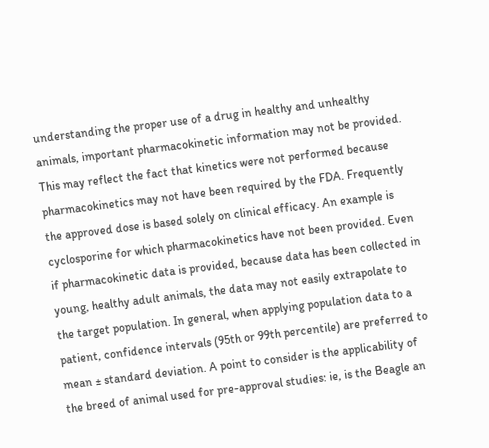understanding the proper use of a drug in healthy and unhealthy animals, important pharmacokinetic information may not be provided. This may reflect the fact that kinetics were not performed because pharmacokinetics may not have been required by the FDA. Frequently the approved dose is based solely on clinical efficacy. An example is cyclosporine for which pharmacokinetics have not been provided. Even if pharmacokinetic data is provided, because data has been collected in young, healthy adult animals, the data may not easily extrapolate to the target population. In general, when applying population data to a patient, confidence intervals (95th or 99th percentile) are preferred to mean ± standard deviation. A point to consider is the applicability of the breed of animal used for pre-approval studies: ie, is the Beagle an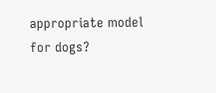appropriate model for dogs?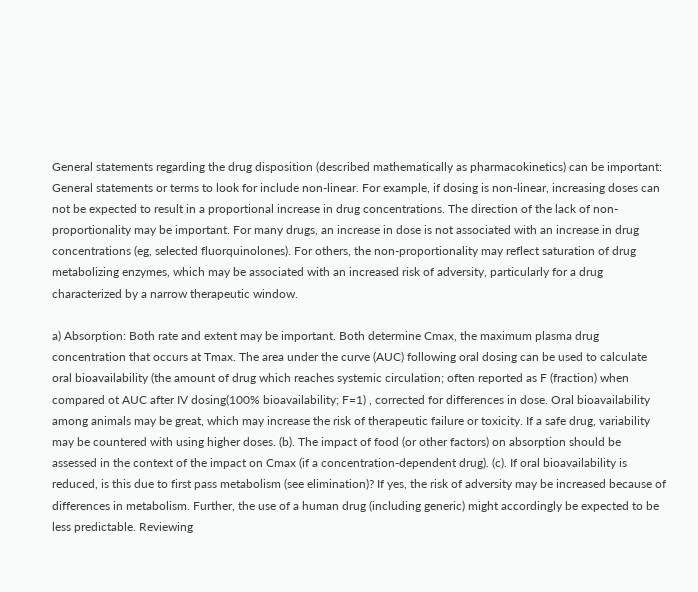General statements regarding the drug disposition (described mathematically as pharmacokinetics) can be important: General statements or terms to look for include non-linear. For example, if dosing is non-linear, increasing doses can not be expected to result in a proportional increase in drug concentrations. The direction of the lack of non-proportionality may be important. For many drugs, an increase in dose is not associated with an increase in drug concentrations (eg, selected fluorquinolones). For others, the non-proportionality may reflect saturation of drug metabolizing enzymes, which may be associated with an increased risk of adversity, particularly for a drug characterized by a narrow therapeutic window.

a) Absorption: Both rate and extent may be important. Both determine Cmax, the maximum plasma drug concentration that occurs at Tmax. The area under the curve (AUC) following oral dosing can be used to calculate oral bioavailability (the amount of drug which reaches systemic circulation; often reported as F (fraction) when compared ot AUC after IV dosing(100% bioavailability; F=1) , corrected for differences in dose. Oral bioavailability among animals may be great, which may increase the risk of therapeutic failure or toxicity. If a safe drug, variability may be countered with using higher doses. (b). The impact of food (or other factors) on absorption should be assessed in the context of the impact on Cmax (if a concentration-dependent drug). (c). If oral bioavailability is reduced, is this due to first pass metabolism (see elimination)? If yes, the risk of adversity may be increased because of differences in metabolism. Further, the use of a human drug (including generic) might accordingly be expected to be less predictable. Reviewing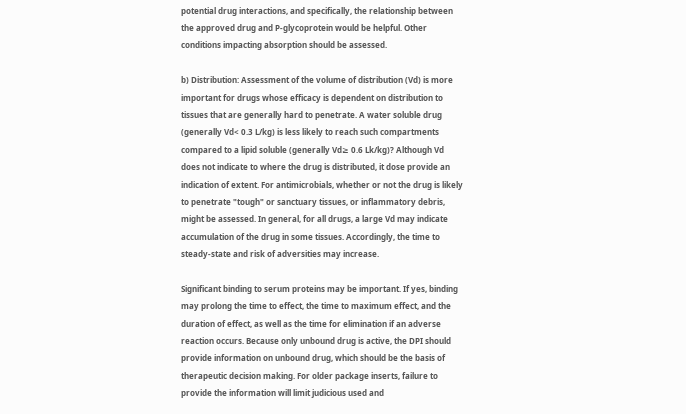potential drug interactions, and specifically, the relationship between the approved drug and P-glycoprotein would be helpful. Other conditions impacting absorption should be assessed.

b) Distribution: Assessment of the volume of distribution (Vd) is more important for drugs whose efficacy is dependent on distribution to tissues that are generally hard to penetrate. A water soluble drug (generally Vd< 0.3 L/kg) is less likely to reach such compartments compared to a lipid soluble (generally Vd≥ 0.6 Lk/kg)? Although Vd does not indicate to where the drug is distributed, it dose provide an indication of extent. For antimicrobials, whether or not the drug is likely to penetrate "tough" or sanctuary tissues, or inflammatory debris, might be assessed. In general, for all drugs, a large Vd may indicate accumulation of the drug in some tissues. Accordingly, the time to steady-state and risk of adversities may increase.

Significant binding to serum proteins may be important. If yes, binding may prolong the time to effect, the time to maximum effect, and the duration of effect, as well as the time for elimination if an adverse reaction occurs. Because only unbound drug is active, the DPI should provide information on unbound drug, which should be the basis of therapeutic decision making. For older package inserts, failure to provide the information will limit judicious used and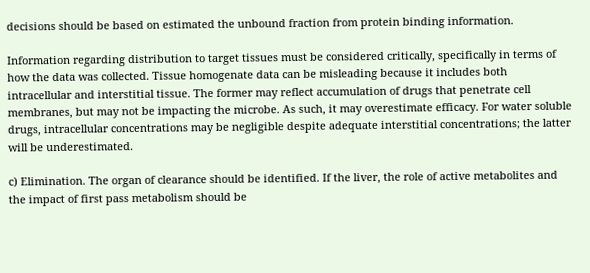decisions should be based on estimated the unbound fraction from protein binding information.

Information regarding distribution to target tissues must be considered critically, specifically in terms of how the data was collected. Tissue homogenate data can be misleading because it includes both intracellular and interstitial tissue. The former may reflect accumulation of drugs that penetrate cell membranes, but may not be impacting the microbe. As such, it may overestimate efficacy. For water soluble drugs, intracellular concentrations may be negligible despite adequate interstitial concentrations; the latter will be underestimated.

c) Elimination. The organ of clearance should be identified. If the liver, the role of active metabolites and the impact of first pass metabolism should be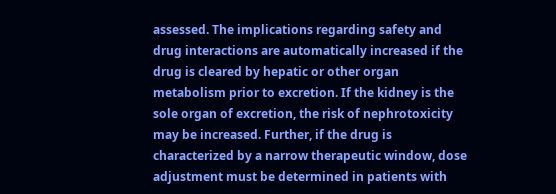assessed. The implications regarding safety and drug interactions are automatically increased if the drug is cleared by hepatic or other organ metabolism prior to excretion. If the kidney is the sole organ of excretion, the risk of nephrotoxicity may be increased. Further, if the drug is characterized by a narrow therapeutic window, dose adjustment must be determined in patients with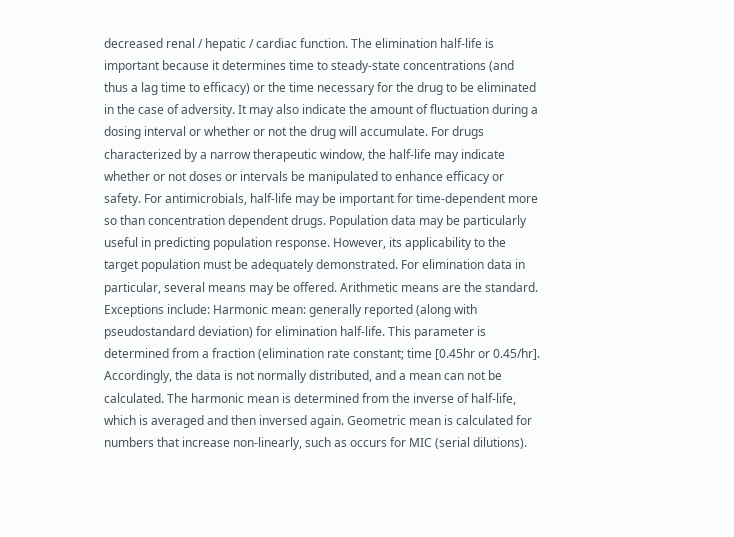decreased renal / hepatic / cardiac function. The elimination half-life is important because it determines time to steady-state concentrations (and thus a lag time to efficacy) or the time necessary for the drug to be eliminated in the case of adversity. It may also indicate the amount of fluctuation during a dosing interval or whether or not the drug will accumulate. For drugs characterized by a narrow therapeutic window, the half-life may indicate whether or not doses or intervals be manipulated to enhance efficacy or safety. For antimicrobials, half-life may be important for time-dependent more so than concentration dependent drugs. Population data may be particularly useful in predicting population response. However, its applicability to the target population must be adequately demonstrated. For elimination data in particular, several means may be offered. Arithmetic means are the standard. Exceptions include: Harmonic mean: generally reported (along with pseudostandard deviation) for elimination half-life. This parameter is determined from a fraction (elimination rate constant; time [0.45hr or 0.45/hr]. Accordingly, the data is not normally distributed, and a mean can not be calculated. The harmonic mean is determined from the inverse of half-life, which is averaged and then inversed again. Geometric mean is calculated for numbers that increase non-linearly, such as occurs for MIC (serial dilutions).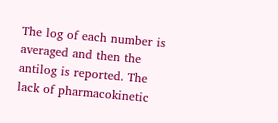The log of each number is averaged and then the antilog is reported. The lack of pharmacokinetic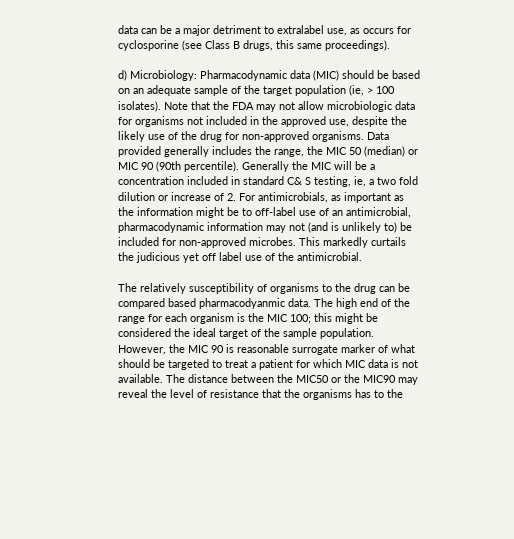data can be a major detriment to extralabel use, as occurs for cyclosporine (see Class B drugs, this same proceedings).

d) Microbiology: Pharmacodynamic data (MIC) should be based on an adequate sample of the target population (ie, > 100 isolates). Note that the FDA may not allow microbiologic data for organisms not included in the approved use, despite the likely use of the drug for non-approved organisms. Data provided generally includes the range, the MIC 50 (median) or MIC 90 (90th percentile). Generally the MIC will be a concentration included in standard C& S testing, ie, a two fold dilution or increase of 2. For antimicrobials, as important as the information might be to off-label use of an antimicrobial, pharmacodynamic information may not (and is unlikely to) be included for non-approved microbes. This markedly curtails the judicious yet off label use of the antimicrobial.

The relatively susceptibility of organisms to the drug can be compared based pharmacodyanmic data. The high end of the range for each organism is the MIC 100; this might be considered the ideal target of the sample population. However, the MIC 90 is reasonable surrogate marker of what should be targeted to treat a patient for which MIC data is not available. The distance between the MIC50 or the MIC90 may reveal the level of resistance that the organisms has to the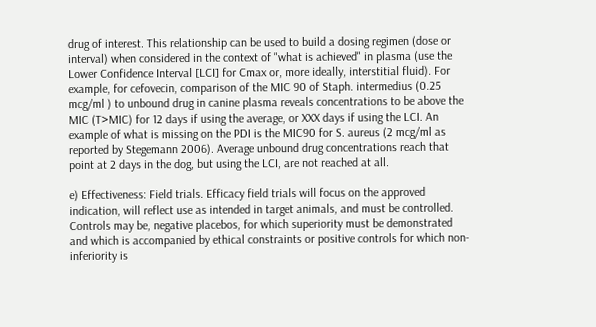drug of interest. This relationship can be used to build a dosing regimen (dose or interval) when considered in the context of "what is achieved" in plasma (use the Lower Confidence Interval [LCI] for Cmax or, more ideally, interstitial fluid). For example, for cefovecin, comparison of the MIC 90 of Staph. intermedius (0.25 mcg/ml ) to unbound drug in canine plasma reveals concentrations to be above the MIC (T>MIC) for 12 days if using the average, or XXX days if using the LCI. An example of what is missing on the PDI is the MIC90 for S. aureus (2 mcg/ml as reported by Stegemann 2006). Average unbound drug concentrations reach that point at 2 days in the dog, but using the LCI, are not reached at all.

e) Effectiveness: Field trials. Efficacy field trials will focus on the approved indication, will reflect use as intended in target animals, and must be controlled. Controls may be, negative placebos, for which superiority must be demonstrated and which is accompanied by ethical constraints or positive controls for which non-inferiority is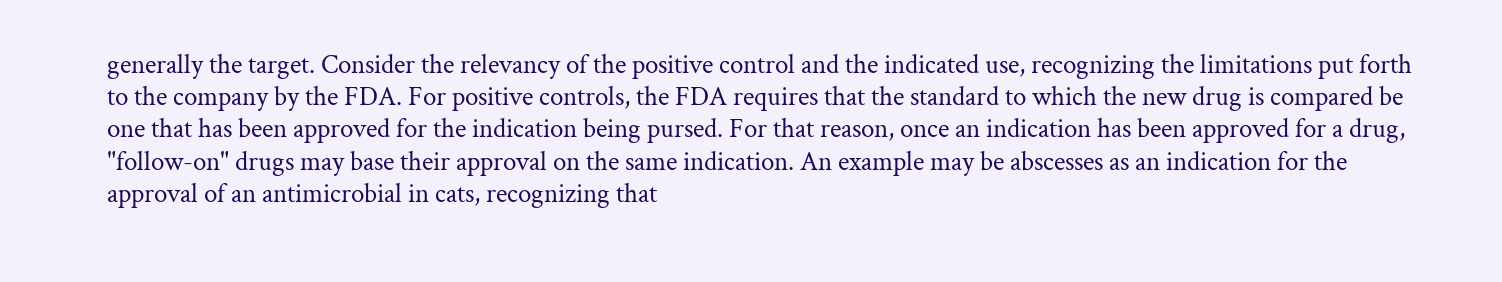generally the target. Consider the relevancy of the positive control and the indicated use, recognizing the limitations put forth to the company by the FDA. For positive controls, the FDA requires that the standard to which the new drug is compared be one that has been approved for the indication being pursed. For that reason, once an indication has been approved for a drug, "follow-on" drugs may base their approval on the same indication. An example may be abscesses as an indication for the approval of an antimicrobial in cats, recognizing that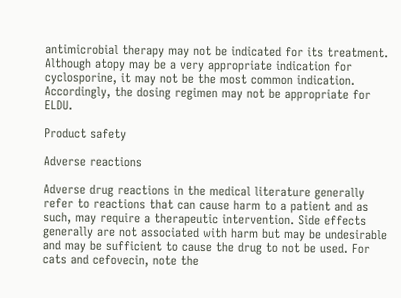antimicrobial therapy may not be indicated for its treatment. Although atopy may be a very appropriate indication for cyclosporine, it may not be the most common indication. Accordingly, the dosing regimen may not be appropriate for ELDU.

Product safety

Adverse reactions

Adverse drug reactions in the medical literature generally refer to reactions that can cause harm to a patient and as such, may require a therapeutic intervention. Side effects generally are not associated with harm but may be undesirable and may be sufficient to cause the drug to not be used. For cats and cefovecin, note the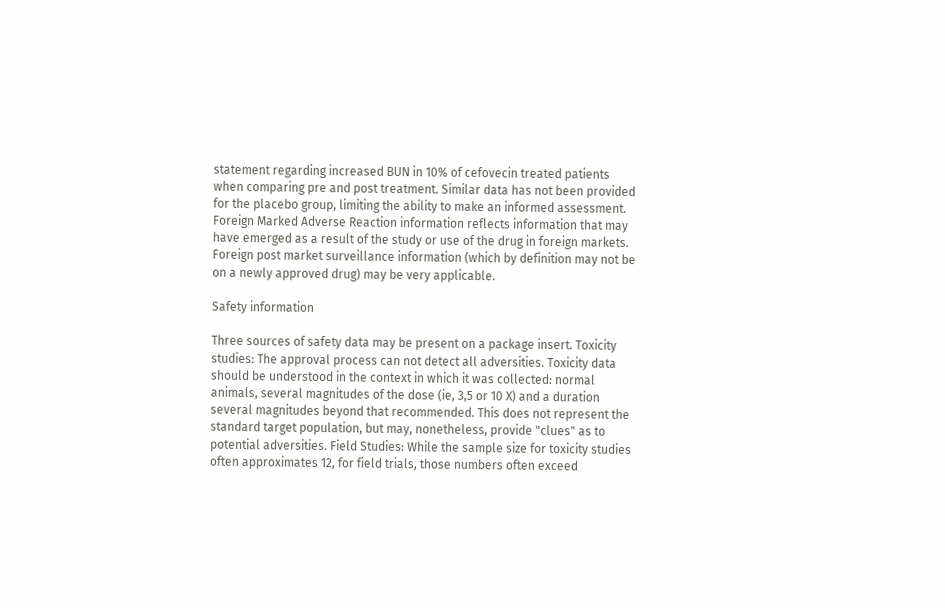statement regarding increased BUN in 10% of cefovecin treated patients when comparing pre and post treatment. Similar data has not been provided for the placebo group, limiting the ability to make an informed assessment. Foreign Marked Adverse Reaction information reflects information that may have emerged as a result of the study or use of the drug in foreign markets. Foreign post market surveillance information (which by definition may not be on a newly approved drug) may be very applicable.

Safety information

Three sources of safety data may be present on a package insert. Toxicity studies: The approval process can not detect all adversities. Toxicity data should be understood in the context in which it was collected: normal animals, several magnitudes of the dose (ie, 3,5 or 10 X) and a duration several magnitudes beyond that recommended. This does not represent the standard target population, but may, nonetheless, provide "clues" as to potential adversities. Field Studies: While the sample size for toxicity studies often approximates 12, for field trials, those numbers often exceed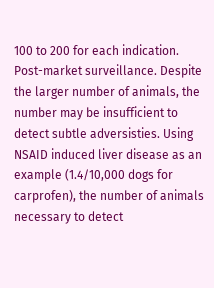100 to 200 for each indication. Post-market surveillance. Despite the larger number of animals, the number may be insufficient to detect subtle adversisties. Using NSAID induced liver disease as an example (1.4/10,000 dogs for carprofen), the number of animals necessary to detect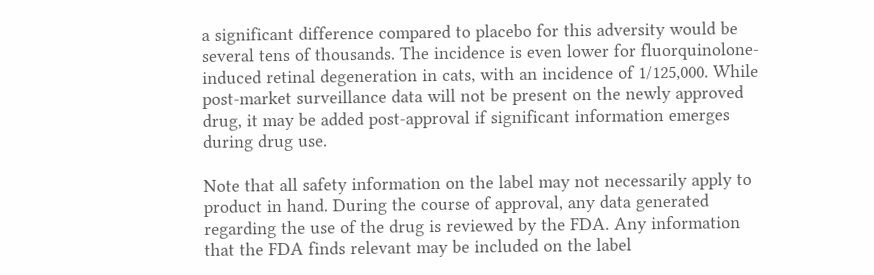a significant difference compared to placebo for this adversity would be several tens of thousands. The incidence is even lower for fluorquinolone-induced retinal degeneration in cats, with an incidence of 1/125,000. While post-market surveillance data will not be present on the newly approved drug, it may be added post-approval if significant information emerges during drug use.

Note that all safety information on the label may not necessarily apply to product in hand. During the course of approval, any data generated regarding the use of the drug is reviewed by the FDA. Any information that the FDA finds relevant may be included on the label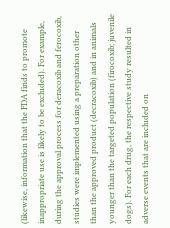(likewise, information that the FDA finds to promote inappropriate use is likely to be excluded). For example, during the approval process for deracoxib and ferocoxib, studies were implemented using a preparation other than the approved product (decracoxib) and in animals younger than the targeted population (firocoxib; juvenile dogs). For each drug, the respective study resulted in adverse events that are included on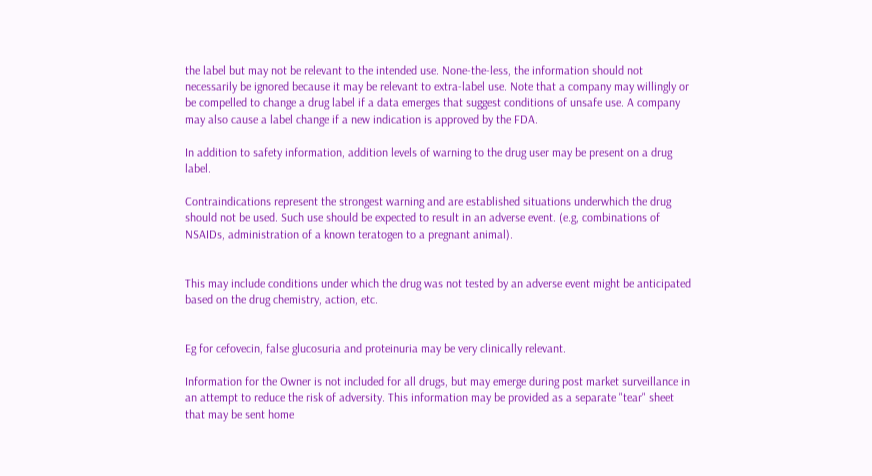the label but may not be relevant to the intended use. None-the-less, the information should not necessarily be ignored because it may be relevant to extra-label use. Note that a company may willingly or be compelled to change a drug label if a data emerges that suggest conditions of unsafe use. A company may also cause a label change if a new indication is approved by the FDA.

In addition to safety information, addition levels of warning to the drug user may be present on a drug label.

Contraindications represent the strongest warning and are established situations underwhich the drug should not be used. Such use should be expected to result in an adverse event. (e.g, combinations of NSAIDs, administration of a known teratogen to a pregnant animal).


This may include conditions under which the drug was not tested by an adverse event might be anticipated based on the drug chemistry, action, etc.


Eg for cefovecin, false glucosuria and proteinuria may be very clinically relevant.

Information for the Owner is not included for all drugs, but may emerge during post market surveillance in an attempt to reduce the risk of adversity. This information may be provided as a separate "tear" sheet that may be sent home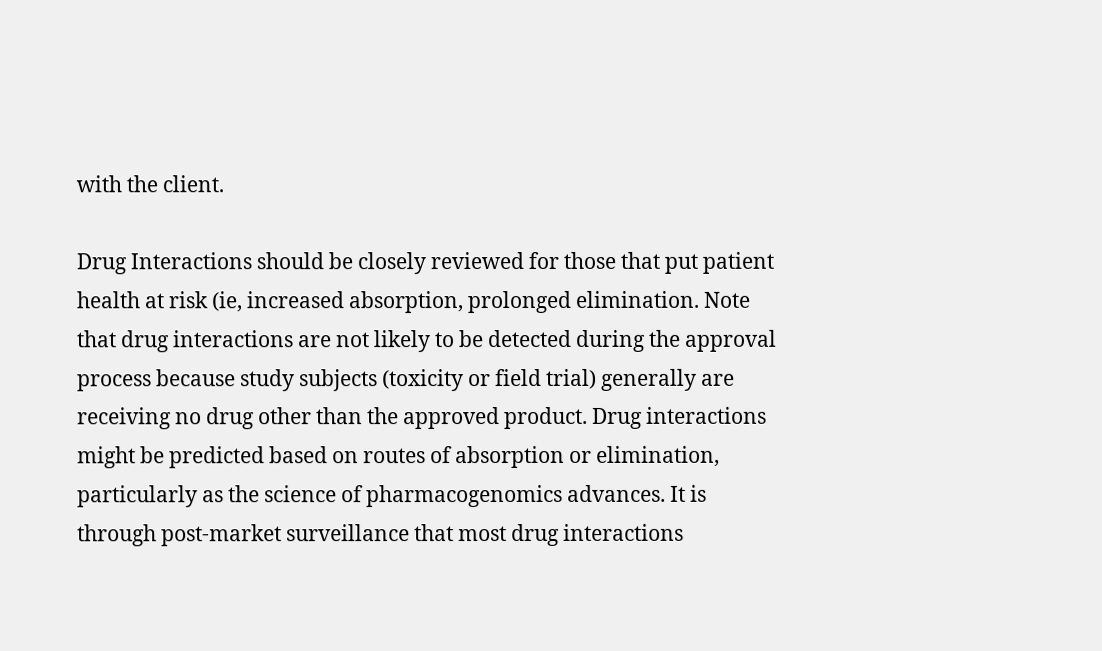with the client.

Drug Interactions should be closely reviewed for those that put patient health at risk (ie, increased absorption, prolonged elimination. Note that drug interactions are not likely to be detected during the approval process because study subjects (toxicity or field trial) generally are receiving no drug other than the approved product. Drug interactions might be predicted based on routes of absorption or elimination, particularly as the science of pharmacogenomics advances. It is through post-market surveillance that most drug interactions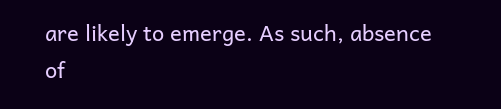are likely to emerge. As such, absence of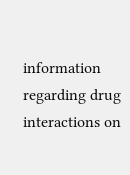information regarding drug interactions on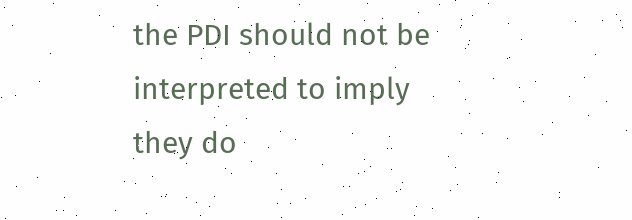the PDI should not be interpreted to imply they do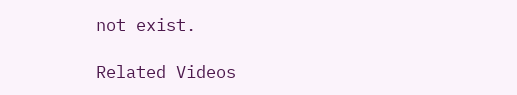not exist.

Related Videos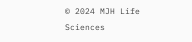© 2024 MJH Life Sciences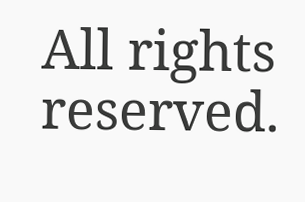All rights reserved.